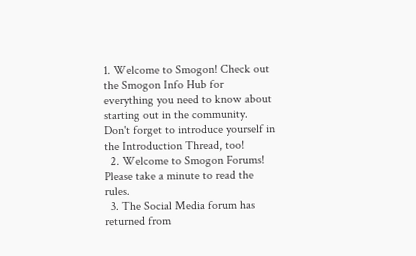1. Welcome to Smogon! Check out the Smogon Info Hub for everything you need to know about starting out in the community. Don't forget to introduce yourself in the Introduction Thread, too!
  2. Welcome to Smogon Forums! Please take a minute to read the rules.
  3. The Social Media forum has returned from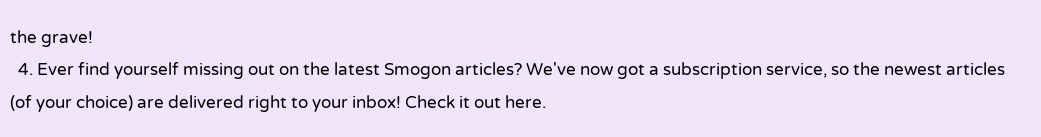the grave!
  4. Ever find yourself missing out on the latest Smogon articles? We've now got a subscription service, so the newest articles (of your choice) are delivered right to your inbox! Check it out here.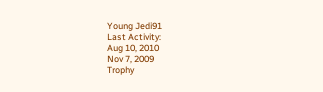Young Jedi91
Last Activity:
Aug 10, 2010
Nov 7, 2009
Trophy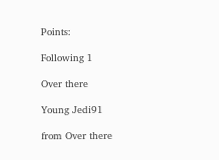Points:

Following 1

Over there

Young Jedi91

from Over there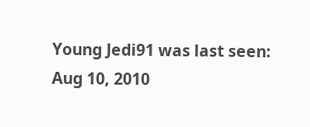Young Jedi91 was last seen:
Aug 10, 2010